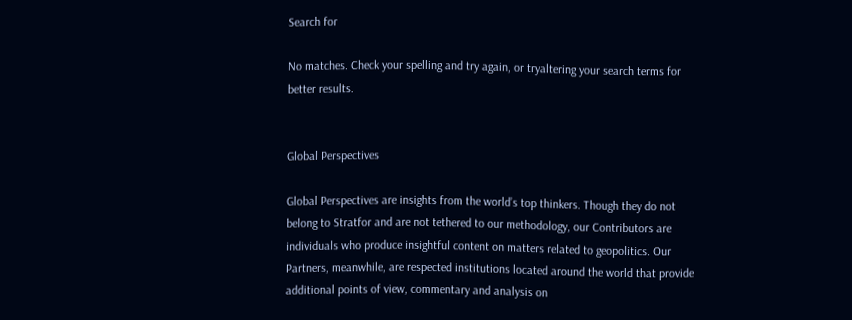Search for

No matches. Check your spelling and try again, or tryaltering your search terms for better results.


Global Perspectives

Global Perspectives are insights from the world’s top thinkers. Though they do not belong to Stratfor and are not tethered to our methodology, our Contributors are individuals who produce insightful content on matters related to geopolitics. Our Partners, meanwhile, are respected institutions located around the world that provide additional points of view, commentary and analysis on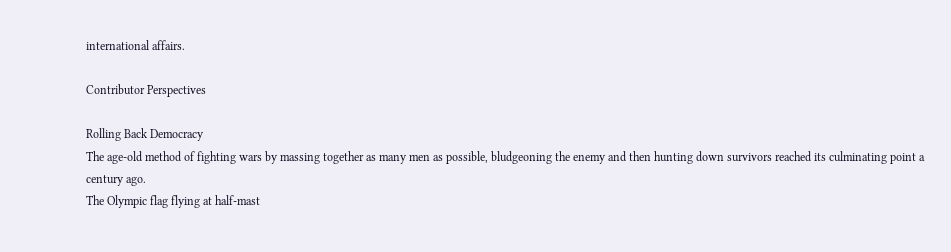international affairs.

Contributor Perspectives

Rolling Back Democracy
The age-old method of fighting wars by massing together as many men as possible, bludgeoning the enemy and then hunting down survivors reached its culminating point a century ago.
The Olympic flag flying at half-mast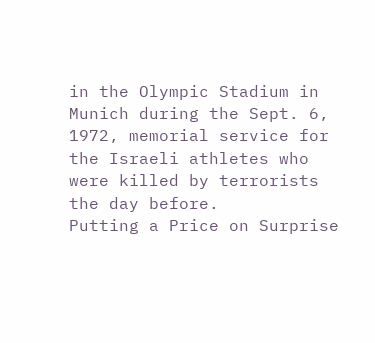in the Olympic Stadium in Munich during the Sept. 6, 1972, memorial service for the Israeli athletes who were killed by terrorists the day before.
Putting a Price on Surprise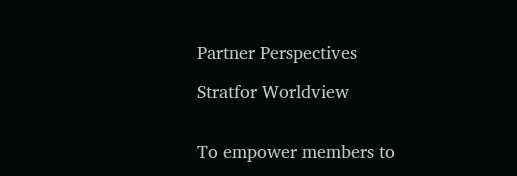Partner Perspectives

Stratfor Worldview


To empower members to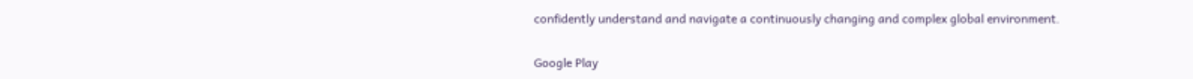confidently understand and navigate a continuously changing and complex global environment.

Google Play